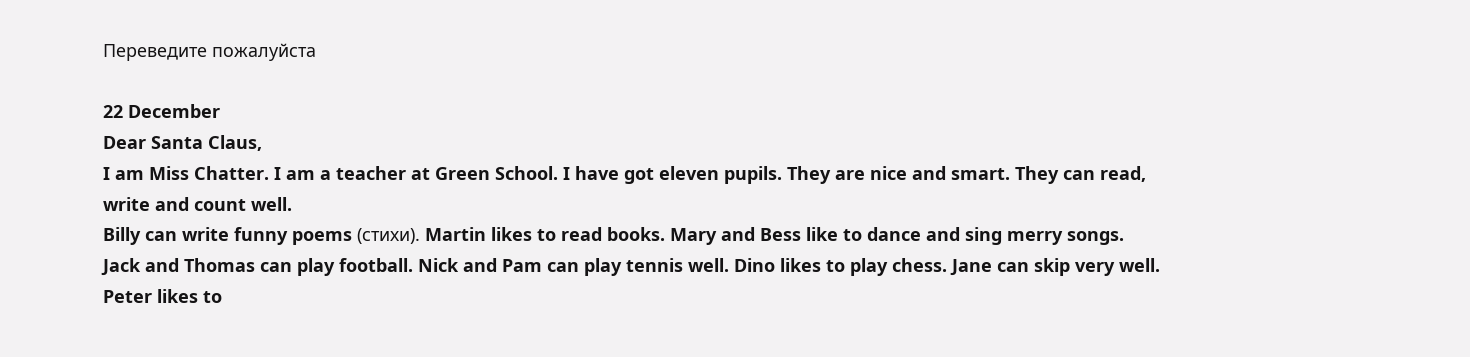Переведите пожалуйста

22 December
Dear Santa Claus,
I am Miss Chatter. I am a teacher at Green School. I have got eleven pupils. They are nice and smart. They can read, write and count well.
Billy can write funny poems (стихи). Martin likes to read books. Mary and Bess like to dance and sing merry songs. Jack and Thomas can play football. Nick and Pam can play tennis well. Dino likes to play chess. Jane can skip very well. Peter likes to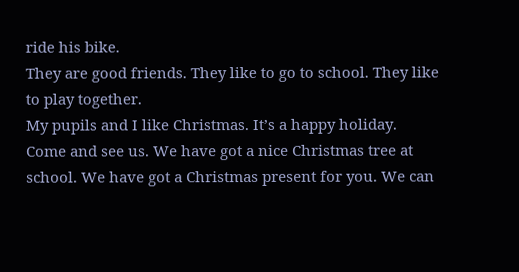ride his bike.
They are good friends. They like to go to school. They like to play together.
My pupils and I like Christmas. It’s a happy holiday. Come and see us. We have got a nice Christmas tree at school. We have got a Christmas present for you. We can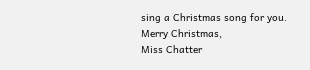sing a Christmas song for you.
Merry Christmas,
Miss Chatter